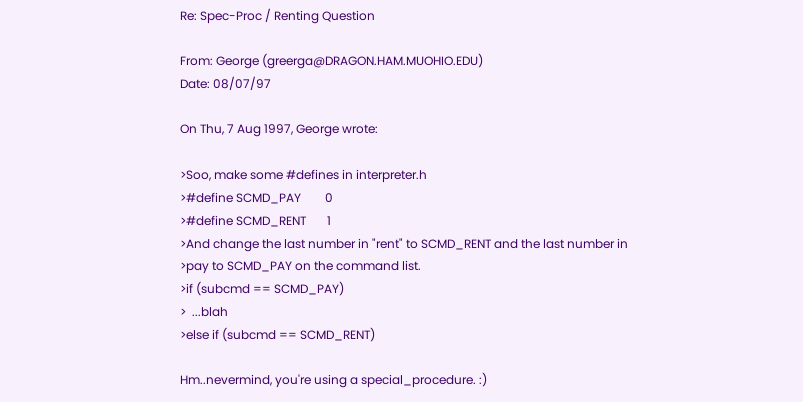Re: Spec-Proc / Renting Question

From: George (greerga@DRAGON.HAM.MUOHIO.EDU)
Date: 08/07/97

On Thu, 7 Aug 1997, George wrote:

>Soo, make some #defines in interpreter.h
>#define SCMD_PAY        0
>#define SCMD_RENT       1
>And change the last number in "rent" to SCMD_RENT and the last number in
>pay to SCMD_PAY on the command list.
>if (subcmd == SCMD_PAY)
>  ...blah
>else if (subcmd == SCMD_RENT)

Hm..nevermind, you're using a special_procedure. :)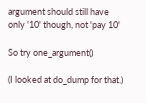argument should still have only '10' though, not 'pay 10'

So try one_argument()

(I looked at do_dump for that.)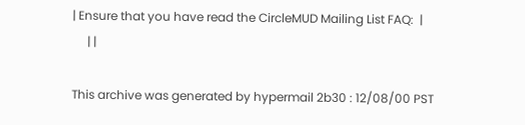| Ensure that you have read the CircleMUD Mailing List FAQ:  |
     | |

This archive was generated by hypermail 2b30 : 12/08/00 PST